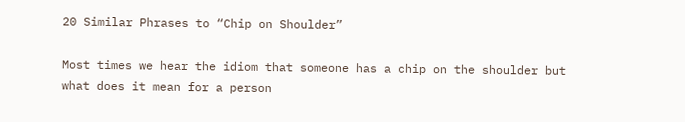20 Similar Phrases to “Chip on Shoulder”

Most times we hear the idiom that someone has a chip on the shoulder but what does it mean for a person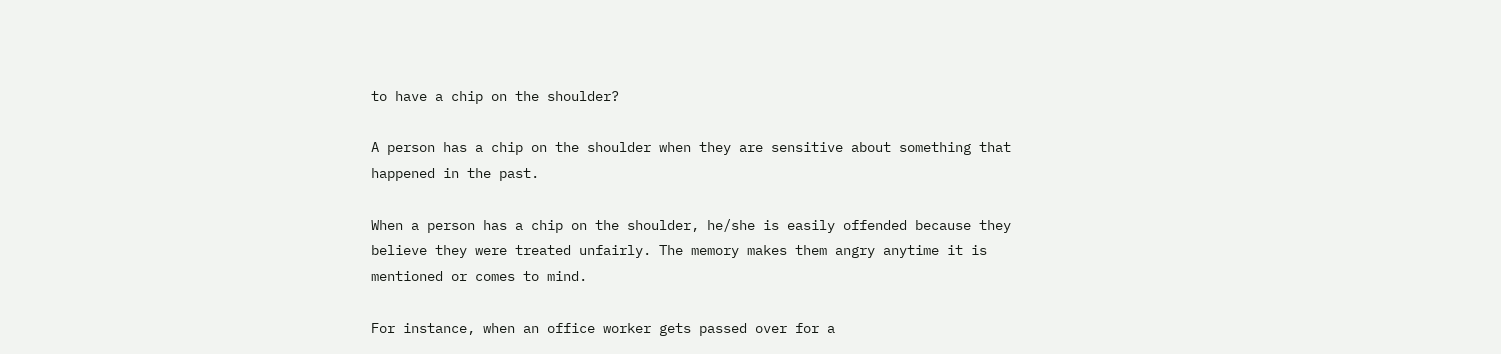to have a chip on the shoulder?

A person has a chip on the shoulder when they are sensitive about something that happened in the past.

When a person has a chip on the shoulder, he/she is easily offended because they believe they were treated unfairly. The memory makes them angry anytime it is mentioned or comes to mind.

For instance, when an office worker gets passed over for a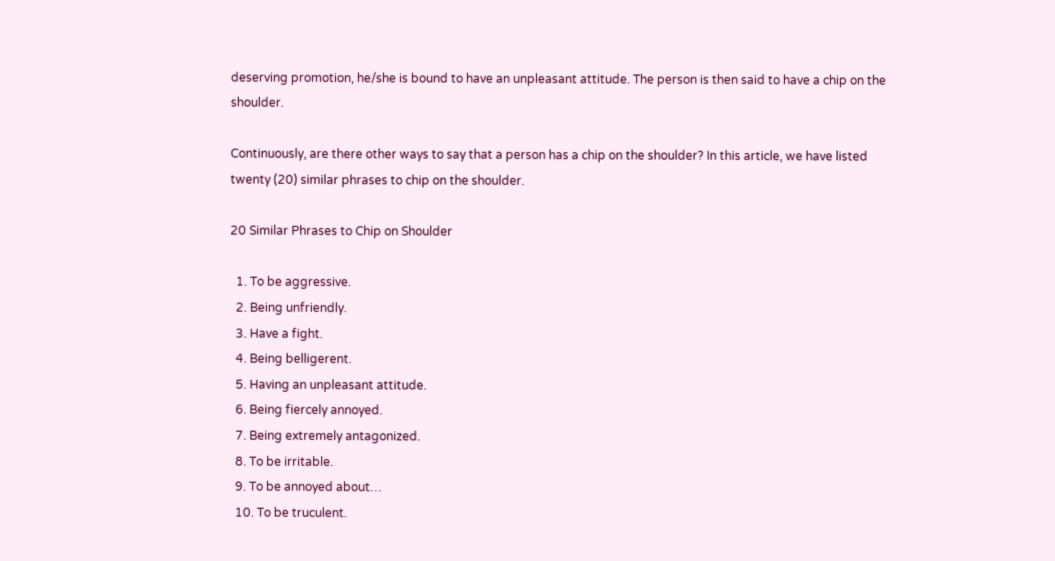deserving promotion, he/she is bound to have an unpleasant attitude. The person is then said to have a chip on the shoulder.

Continuously, are there other ways to say that a person has a chip on the shoulder? In this article, we have listed twenty (20) similar phrases to chip on the shoulder.

20 Similar Phrases to Chip on Shoulder

  1. To be aggressive.
  2. Being unfriendly.
  3. Have a fight.
  4. Being belligerent.
  5. Having an unpleasant attitude.
  6. Being fiercely annoyed.
  7. Being extremely antagonized.
  8. To be irritable.
  9. To be annoyed about…
  10. To be truculent.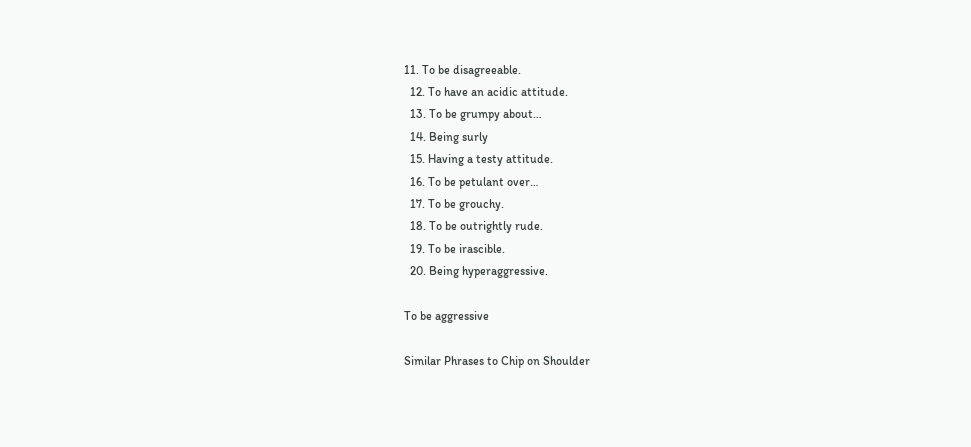11. To be disagreeable.
  12. To have an acidic attitude.
  13. To be grumpy about…
  14. Being surly
  15. Having a testy attitude.
  16. To be petulant over…
  17. To be grouchy.
  18. To be outrightly rude.
  19. To be irascible.
  20. Being hyperaggressive.

To be aggressive

Similar Phrases to Chip on Shoulder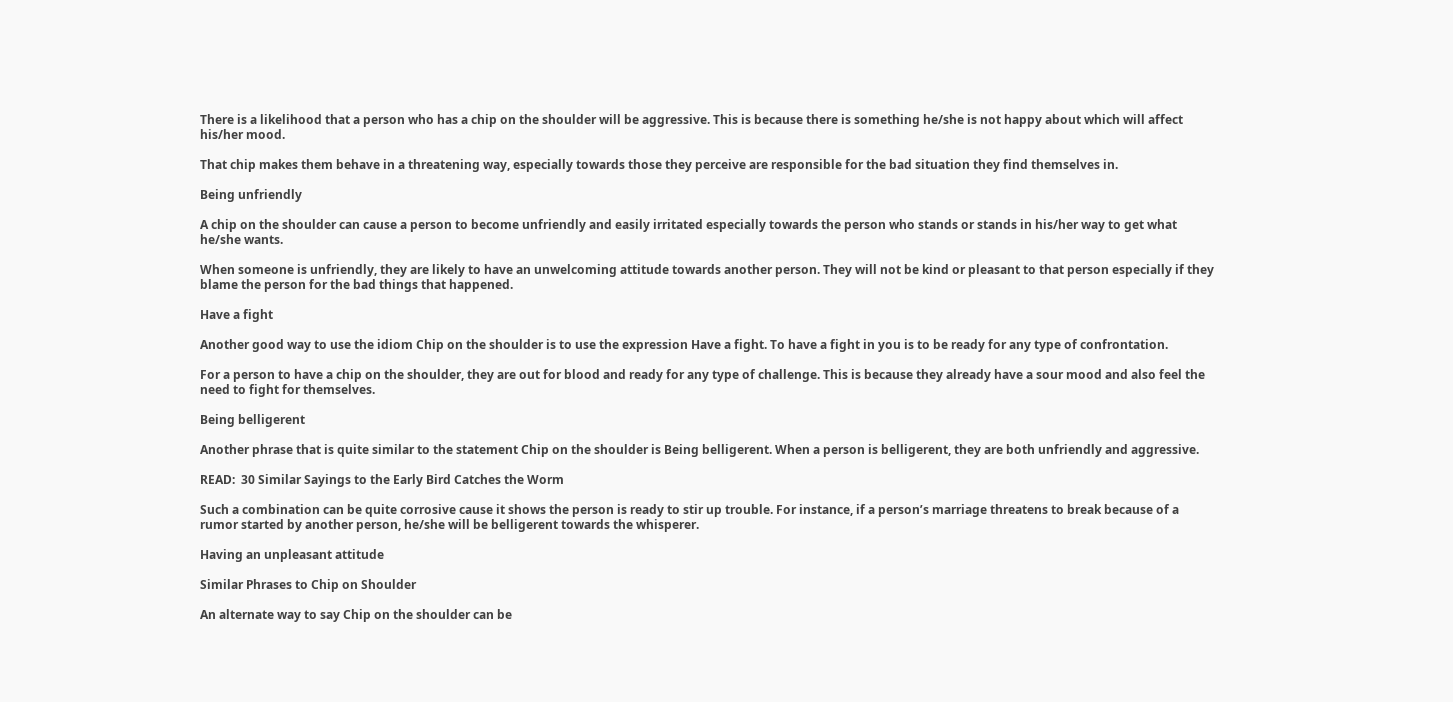There is a likelihood that a person who has a chip on the shoulder will be aggressive. This is because there is something he/she is not happy about which will affect his/her mood.

That chip makes them behave in a threatening way, especially towards those they perceive are responsible for the bad situation they find themselves in.

Being unfriendly

A chip on the shoulder can cause a person to become unfriendly and easily irritated especially towards the person who stands or stands in his/her way to get what he/she wants.

When someone is unfriendly, they are likely to have an unwelcoming attitude towards another person. They will not be kind or pleasant to that person especially if they blame the person for the bad things that happened.

Have a fight

Another good way to use the idiom Chip on the shoulder is to use the expression Have a fight. To have a fight in you is to be ready for any type of confrontation.

For a person to have a chip on the shoulder, they are out for blood and ready for any type of challenge. This is because they already have a sour mood and also feel the need to fight for themselves.

Being belligerent

Another phrase that is quite similar to the statement Chip on the shoulder is Being belligerent. When a person is belligerent, they are both unfriendly and aggressive.

READ:  30 Similar Sayings to the Early Bird Catches the Worm

Such a combination can be quite corrosive cause it shows the person is ready to stir up trouble. For instance, if a person’s marriage threatens to break because of a rumor started by another person, he/she will be belligerent towards the whisperer.

Having an unpleasant attitude

Similar Phrases to Chip on Shoulder

An alternate way to say Chip on the shoulder can be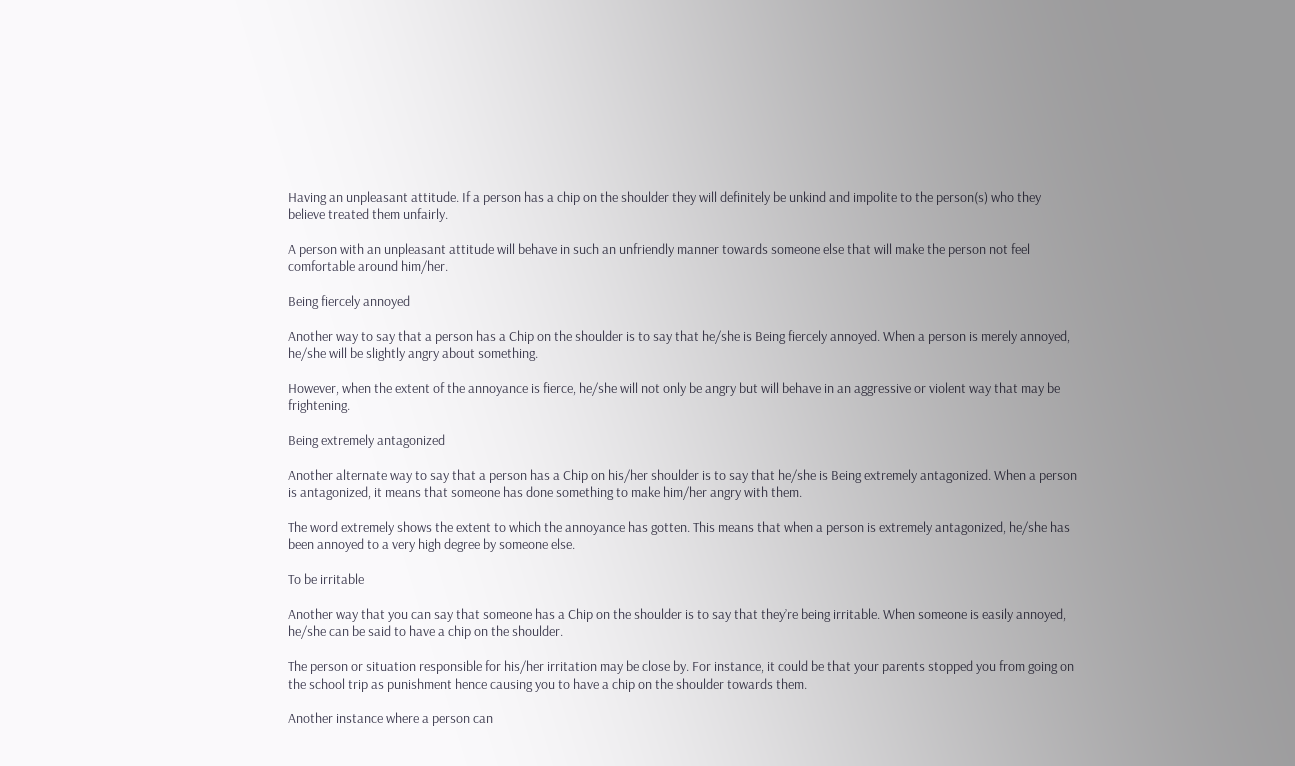Having an unpleasant attitude. If a person has a chip on the shoulder they will definitely be unkind and impolite to the person(s) who they believe treated them unfairly.

A person with an unpleasant attitude will behave in such an unfriendly manner towards someone else that will make the person not feel comfortable around him/her.

Being fiercely annoyed

Another way to say that a person has a Chip on the shoulder is to say that he/she is Being fiercely annoyed. When a person is merely annoyed, he/she will be slightly angry about something.

However, when the extent of the annoyance is fierce, he/she will not only be angry but will behave in an aggressive or violent way that may be frightening.

Being extremely antagonized

Another alternate way to say that a person has a Chip on his/her shoulder is to say that he/she is Being extremely antagonized. When a person is antagonized, it means that someone has done something to make him/her angry with them.

The word extremely shows the extent to which the annoyance has gotten. This means that when a person is extremely antagonized, he/she has been annoyed to a very high degree by someone else.

To be irritable

Another way that you can say that someone has a Chip on the shoulder is to say that they’re being irritable. When someone is easily annoyed, he/she can be said to have a chip on the shoulder.

The person or situation responsible for his/her irritation may be close by. For instance, it could be that your parents stopped you from going on the school trip as punishment hence causing you to have a chip on the shoulder towards them.

Another instance where a person can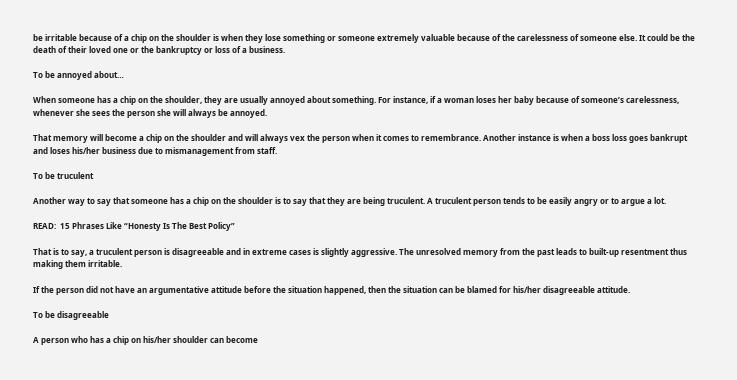be irritable because of a chip on the shoulder is when they lose something or someone extremely valuable because of the carelessness of someone else. It could be the death of their loved one or the bankruptcy or loss of a business.

To be annoyed about…

When someone has a chip on the shoulder, they are usually annoyed about something. For instance, if a woman loses her baby because of someone’s carelessness, whenever she sees the person she will always be annoyed.

That memory will become a chip on the shoulder and will always vex the person when it comes to remembrance. Another instance is when a boss loss goes bankrupt and loses his/her business due to mismanagement from staff.

To be truculent

Another way to say that someone has a chip on the shoulder is to say that they are being truculent. A truculent person tends to be easily angry or to argue a lot.

READ:  15 Phrases Like “Honesty Is The Best Policy”

That is to say, a truculent person is disagreeable and in extreme cases is slightly aggressive. The unresolved memory from the past leads to built-up resentment thus making them irritable.

If the person did not have an argumentative attitude before the situation happened, then the situation can be blamed for his/her disagreeable attitude.

To be disagreeable

A person who has a chip on his/her shoulder can become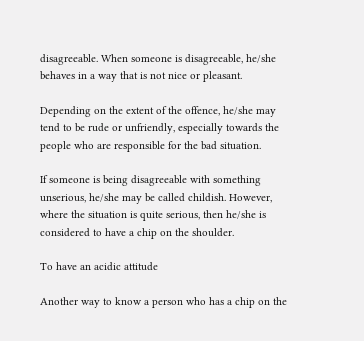disagreeable. When someone is disagreeable, he/she behaves in a way that is not nice or pleasant.

Depending on the extent of the offence, he/she may tend to be rude or unfriendly, especially towards the people who are responsible for the bad situation.

If someone is being disagreeable with something unserious, he/she may be called childish. However, where the situation is quite serious, then he/she is considered to have a chip on the shoulder.

To have an acidic attitude

Another way to know a person who has a chip on the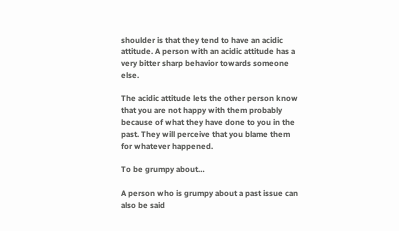shoulder is that they tend to have an acidic attitude. A person with an acidic attitude has a very bitter sharp behavior towards someone else.

The acidic attitude lets the other person know that you are not happy with them probably because of what they have done to you in the past. They will perceive that you blame them for whatever happened.

To be grumpy about…

A person who is grumpy about a past issue can also be said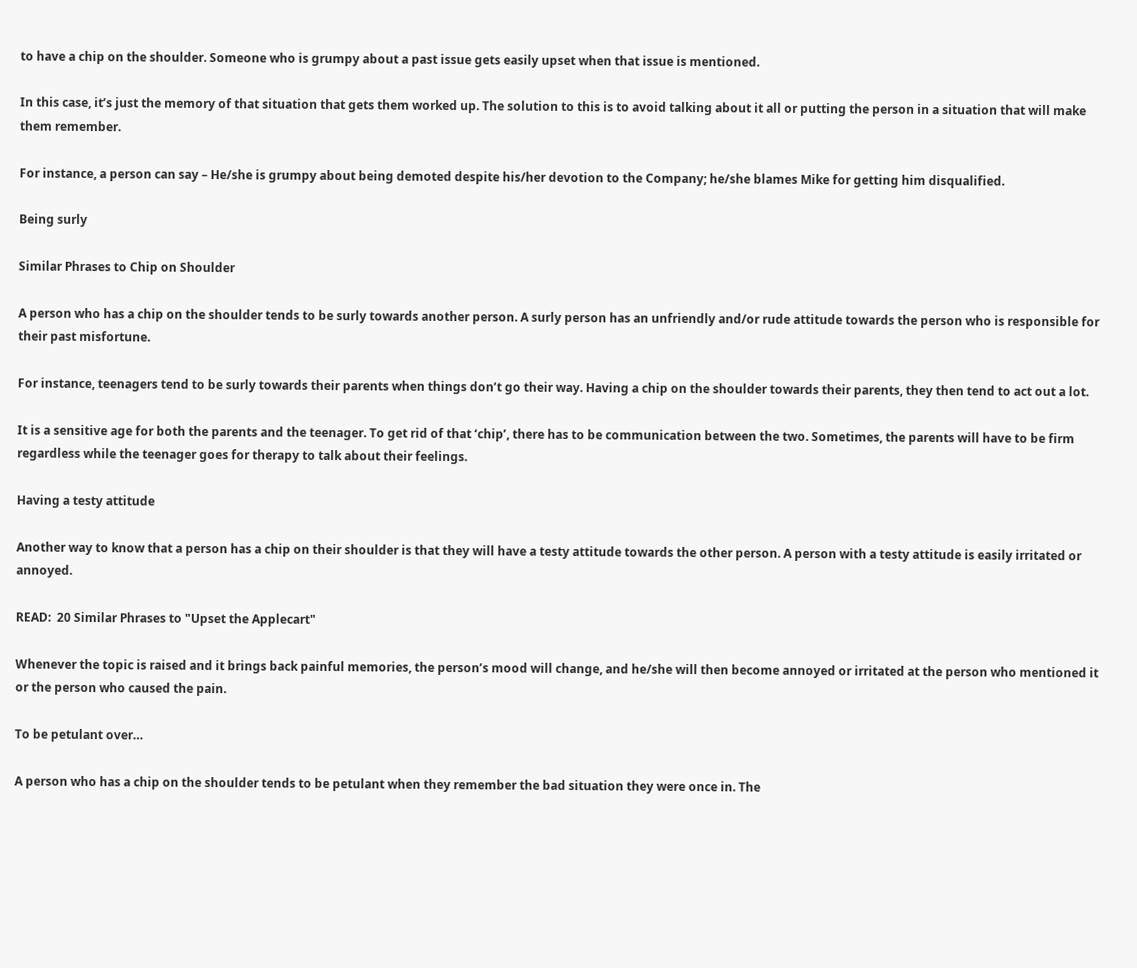to have a chip on the shoulder. Someone who is grumpy about a past issue gets easily upset when that issue is mentioned.

In this case, it’s just the memory of that situation that gets them worked up. The solution to this is to avoid talking about it all or putting the person in a situation that will make them remember.

For instance, a person can say – He/she is grumpy about being demoted despite his/her devotion to the Company; he/she blames Mike for getting him disqualified.

Being surly

Similar Phrases to Chip on Shoulder

A person who has a chip on the shoulder tends to be surly towards another person. A surly person has an unfriendly and/or rude attitude towards the person who is responsible for their past misfortune.

For instance, teenagers tend to be surly towards their parents when things don’t go their way. Having a chip on the shoulder towards their parents, they then tend to act out a lot.

It is a sensitive age for both the parents and the teenager. To get rid of that ‘chip’, there has to be communication between the two. Sometimes, the parents will have to be firm regardless while the teenager goes for therapy to talk about their feelings.

Having a testy attitude

Another way to know that a person has a chip on their shoulder is that they will have a testy attitude towards the other person. A person with a testy attitude is easily irritated or annoyed.

READ:  20 Similar Phrases to "Upset the Applecart"

Whenever the topic is raised and it brings back painful memories, the person’s mood will change, and he/she will then become annoyed or irritated at the person who mentioned it or the person who caused the pain.

To be petulant over…

A person who has a chip on the shoulder tends to be petulant when they remember the bad situation they were once in. The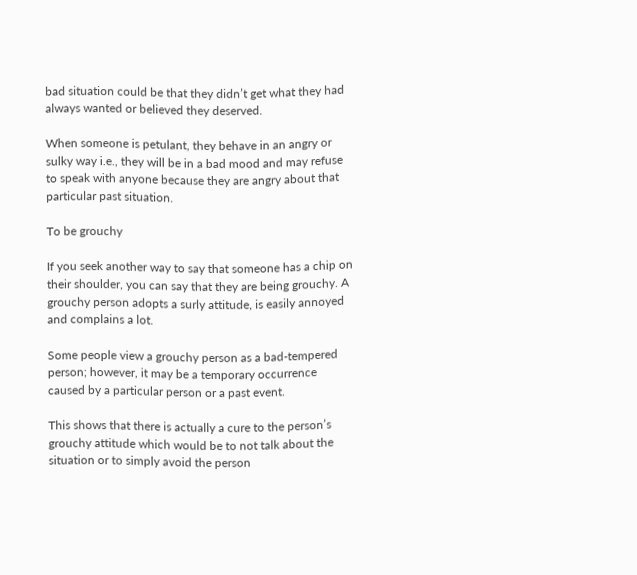bad situation could be that they didn’t get what they had always wanted or believed they deserved.

When someone is petulant, they behave in an angry or sulky way i.e., they will be in a bad mood and may refuse to speak with anyone because they are angry about that particular past situation.

To be grouchy

If you seek another way to say that someone has a chip on their shoulder, you can say that they are being grouchy. A grouchy person adopts a surly attitude, is easily annoyed and complains a lot.

Some people view a grouchy person as a bad-tempered person; however, it may be a temporary occurrence caused by a particular person or a past event.

This shows that there is actually a cure to the person’s grouchy attitude which would be to not talk about the situation or to simply avoid the person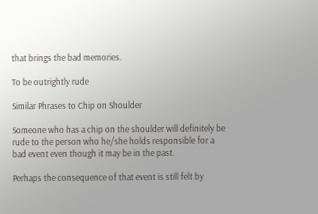that brings the bad memories.

To be outrightly rude

Similar Phrases to Chip on Shoulder

Someone who has a chip on the shoulder will definitely be rude to the person who he/she holds responsible for a bad event even though it may be in the past.

Perhaps the consequence of that event is still felt by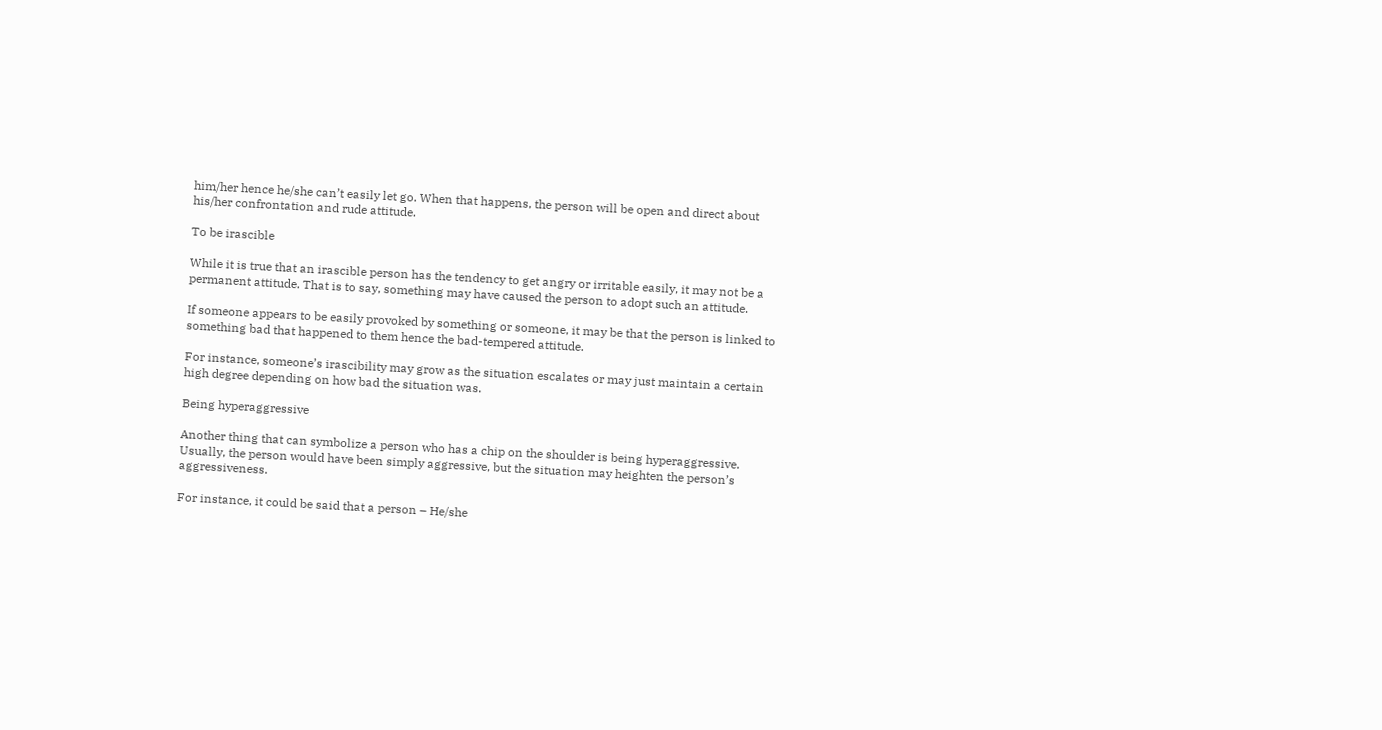him/her hence he/she can’t easily let go. When that happens, the person will be open and direct about his/her confrontation and rude attitude.

To be irascible

While it is true that an irascible person has the tendency to get angry or irritable easily, it may not be a permanent attitude. That is to say, something may have caused the person to adopt such an attitude.

If someone appears to be easily provoked by something or someone, it may be that the person is linked to something bad that happened to them hence the bad-tempered attitude.

For instance, someone’s irascibility may grow as the situation escalates or may just maintain a certain high degree depending on how bad the situation was.

Being hyperaggressive

Another thing that can symbolize a person who has a chip on the shoulder is being hyperaggressive. Usually, the person would have been simply aggressive, but the situation may heighten the person’s aggressiveness.

For instance, it could be said that a person – He/she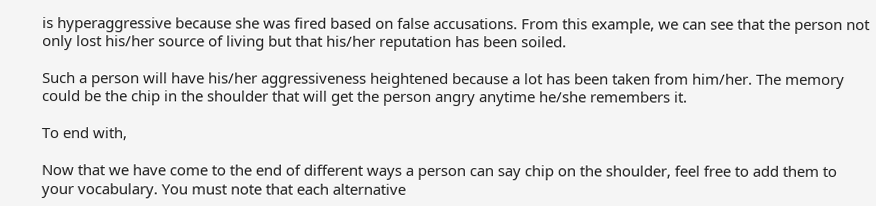is hyperaggressive because she was fired based on false accusations. From this example, we can see that the person not only lost his/her source of living but that his/her reputation has been soiled.

Such a person will have his/her aggressiveness heightened because a lot has been taken from him/her. The memory could be the chip in the shoulder that will get the person angry anytime he/she remembers it.

To end with,

Now that we have come to the end of different ways a person can say chip on the shoulder, feel free to add them to your vocabulary. You must note that each alternative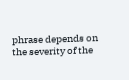phrase depends on the severity of the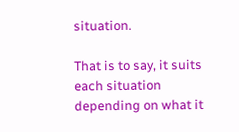situation.

That is to say, it suits each situation depending on what it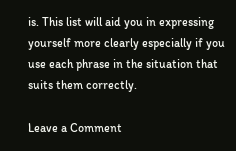is. This list will aid you in expressing yourself more clearly especially if you use each phrase in the situation that suits them correctly.

Leave a Comment